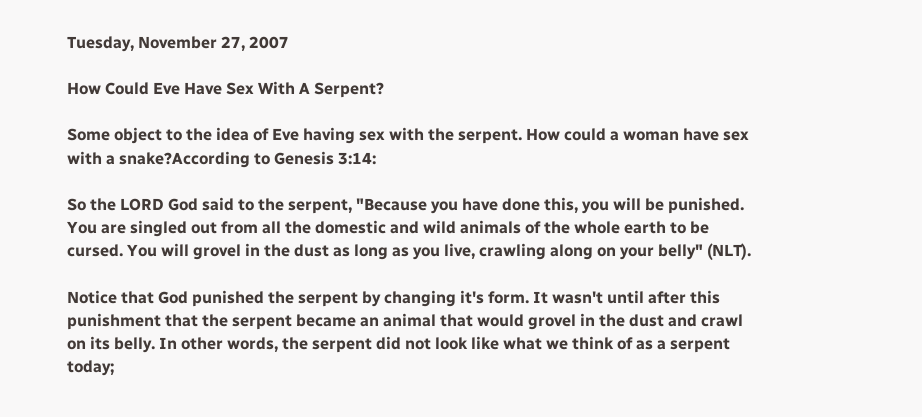Tuesday, November 27, 2007

How Could Eve Have Sex With A Serpent?

Some object to the idea of Eve having sex with the serpent. How could a woman have sex with a snake?According to Genesis 3:14:

So the LORD God said to the serpent, "Because you have done this, you will be punished. You are singled out from all the domestic and wild animals of the whole earth to be cursed. You will grovel in the dust as long as you live, crawling along on your belly" (NLT).

Notice that God punished the serpent by changing it's form. It wasn't until after this punishment that the serpent became an animal that would grovel in the dust and crawl on its belly. In other words, the serpent did not look like what we think of as a serpent today;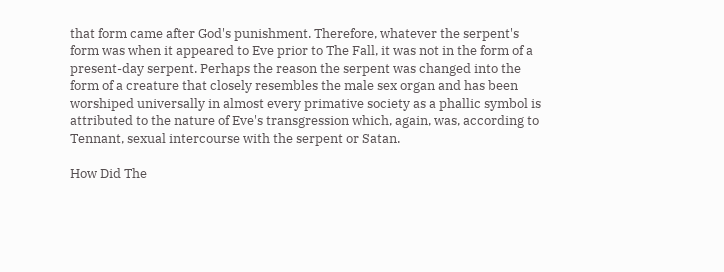that form came after God's punishment. Therefore, whatever the serpent's form was when it appeared to Eve prior to The Fall, it was not in the form of a present-day serpent. Perhaps the reason the serpent was changed into the form of a creature that closely resembles the male sex organ and has been worshiped universally in almost every primative society as a phallic symbol is attributed to the nature of Eve's transgression which, again, was, according to Tennant, sexual intercourse with the serpent or Satan.

How Did The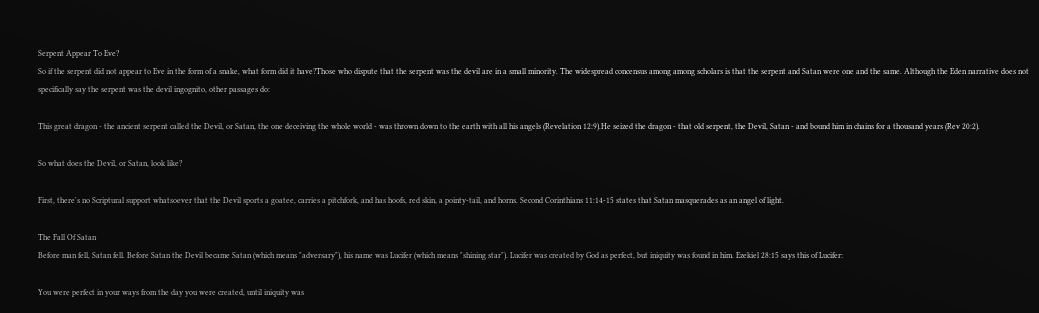Serpent Appear To Eve?
So if the serpent did not appear to Eve in the form of a snake, what form did it have?Those who dispute that the serpent was the devil are in a small minority. The widespread concensus among among scholars is that the serpent and Satan were one and the same. Although the Eden narrative does not specifically say the serpent was the devil ingognito, other passages do:

This great dragon - the ancient serpent called the Devil, or Satan, the one deceiving the whole world - was thrown down to the earth with all his angels (Revelation 12:9).He seized the dragon - that old serpent, the Devil, Satan - and bound him in chains for a thousand years (Rev 20:2).

So what does the Devil, or Satan, look like?

First, there's no Scriptural support whatsoever that the Devil sports a goatee, carries a pitchfork, and has hoofs, red skin, a pointy-tail, and horns. Second Corinthians 11:14-15 states that Satan masquerades as an angel of light.

The Fall Of Satan
Before man fell, Satan fell. Before Satan the Devil became Satan (which means "adversary"), his name was Lucifer (which means "shining star"). Lucifer was created by God as perfect, but iniquity was found in him. Ezekiel 28:15 says this of Lucifer:

You were perfect in your ways from the day you were created, until iniquity was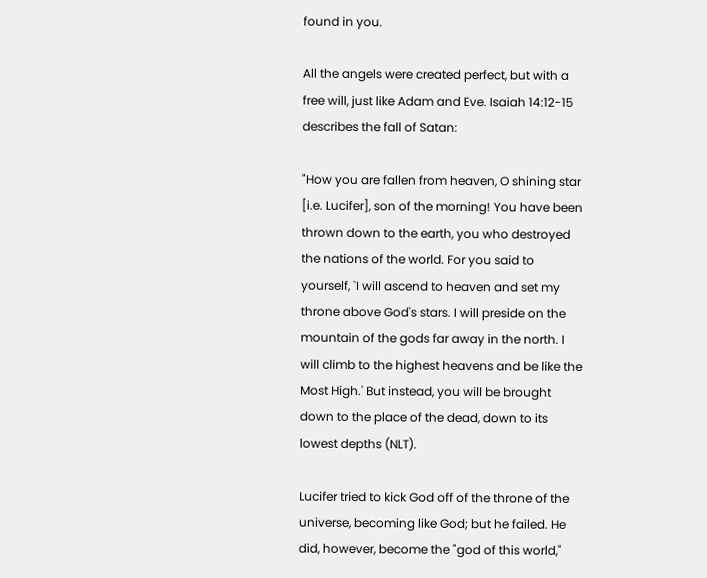found in you.

All the angels were created perfect, but with a free will, just like Adam and Eve. Isaiah 14:12-15 describes the fall of Satan:

"How you are fallen from heaven, O shining star [i.e. Lucifer], son of the morning! You have been thrown down to the earth, you who destroyed the nations of the world. For you said to yourself, `I will ascend to heaven and set my throne above God's stars. I will preside on the mountain of the gods far away in the north. I will climb to the highest heavens and be like the Most High.' But instead, you will be brought down to the place of the dead, down to its lowest depths (NLT).

Lucifer tried to kick God off of the throne of the universe, becoming like God; but he failed. He did, however, become the "god of this world,"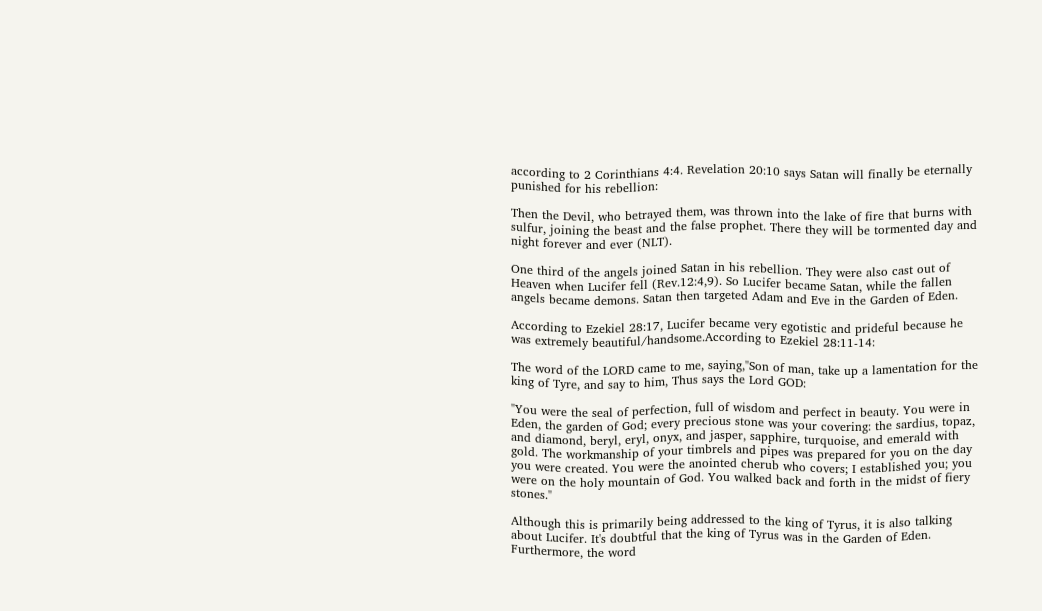according to 2 Corinthians 4:4. Revelation 20:10 says Satan will finally be eternally punished for his rebellion:

Then the Devil, who betrayed them, was thrown into the lake of fire that burns with sulfur, joining the beast and the false prophet. There they will be tormented day and night forever and ever (NLT).

One third of the angels joined Satan in his rebellion. They were also cast out of Heaven when Lucifer fell (Rev.12:4,9). So Lucifer became Satan, while the fallen angels became demons. Satan then targeted Adam and Eve in the Garden of Eden.

According to Ezekiel 28:17, Lucifer became very egotistic and prideful because he was extremely beautiful/handsome.According to Ezekiel 28:11-14:

The word of the LORD came to me, saying,"Son of man, take up a lamentation for the king of Tyre, and say to him, Thus says the Lord GOD:

"You were the seal of perfection, full of wisdom and perfect in beauty. You were in Eden, the garden of God; every precious stone was your covering: the sardius, topaz, and diamond, beryl, eryl, onyx, and jasper, sapphire, turquoise, and emerald with gold. The workmanship of your timbrels and pipes was prepared for you on the day you were created. You were the anointed cherub who covers; I established you; you were on the holy mountain of God. You walked back and forth in the midst of fiery stones."

Although this is primarily being addressed to the king of Tyrus, it is also talking about Lucifer. It's doubtful that the king of Tyrus was in the Garden of Eden. Furthermore, the word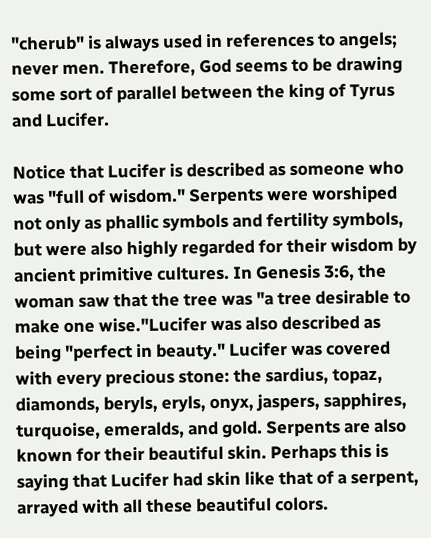"cherub" is always used in references to angels; never men. Therefore, God seems to be drawing some sort of parallel between the king of Tyrus and Lucifer.

Notice that Lucifer is described as someone who was "full of wisdom." Serpents were worshiped not only as phallic symbols and fertility symbols, but were also highly regarded for their wisdom by ancient primitive cultures. In Genesis 3:6, the woman saw that the tree was "a tree desirable to make one wise."Lucifer was also described as being "perfect in beauty." Lucifer was covered with every precious stone: the sardius, topaz, diamonds, beryls, eryls, onyx, jaspers, sapphires, turquoise, emeralds, and gold. Serpents are also known for their beautiful skin. Perhaps this is saying that Lucifer had skin like that of a serpent, arrayed with all these beautiful colors.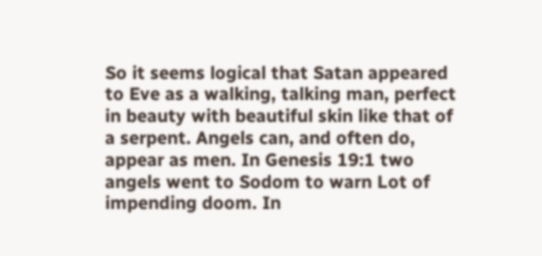So it seems logical that Satan appeared to Eve as a walking, talking man, perfect in beauty with beautiful skin like that of a serpent. Angels can, and often do, appear as men. In Genesis 19:1 two angels went to Sodom to warn Lot of impending doom. In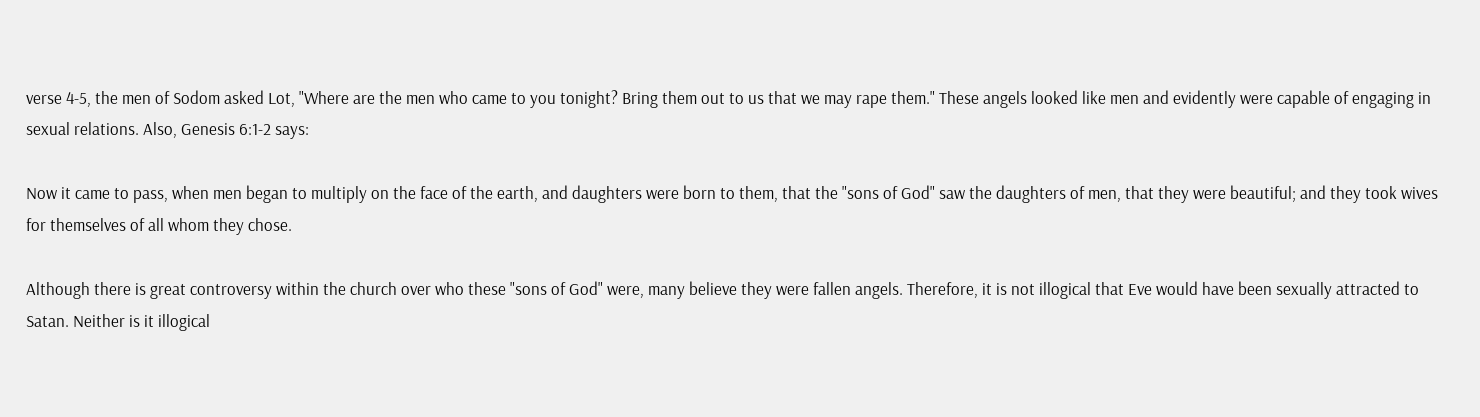verse 4-5, the men of Sodom asked Lot, "Where are the men who came to you tonight? Bring them out to us that we may rape them." These angels looked like men and evidently were capable of engaging in sexual relations. Also, Genesis 6:1-2 says:

Now it came to pass, when men began to multiply on the face of the earth, and daughters were born to them, that the "sons of God" saw the daughters of men, that they were beautiful; and they took wives for themselves of all whom they chose.

Although there is great controversy within the church over who these "sons of God" were, many believe they were fallen angels. Therefore, it is not illogical that Eve would have been sexually attracted to Satan. Neither is it illogical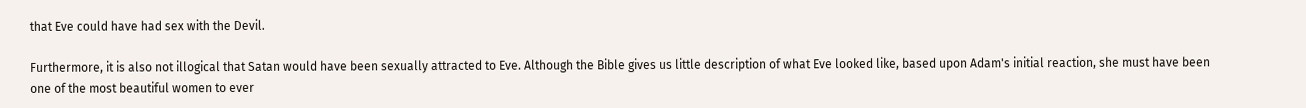that Eve could have had sex with the Devil.

Furthermore, it is also not illogical that Satan would have been sexually attracted to Eve. Although the Bible gives us little description of what Eve looked like, based upon Adam's initial reaction, she must have been one of the most beautiful women to ever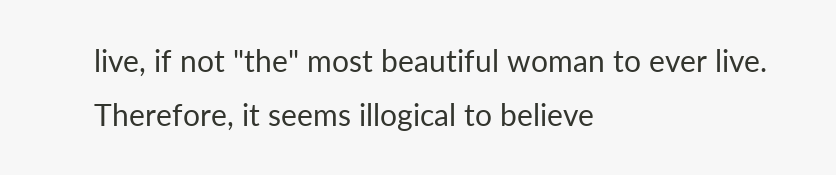live, if not "the" most beautiful woman to ever live. Therefore, it seems illogical to believe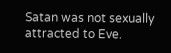Satan was not sexually attracted to Eve.